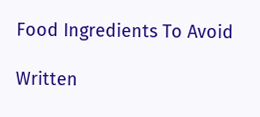Food Ingredients To Avoid

Written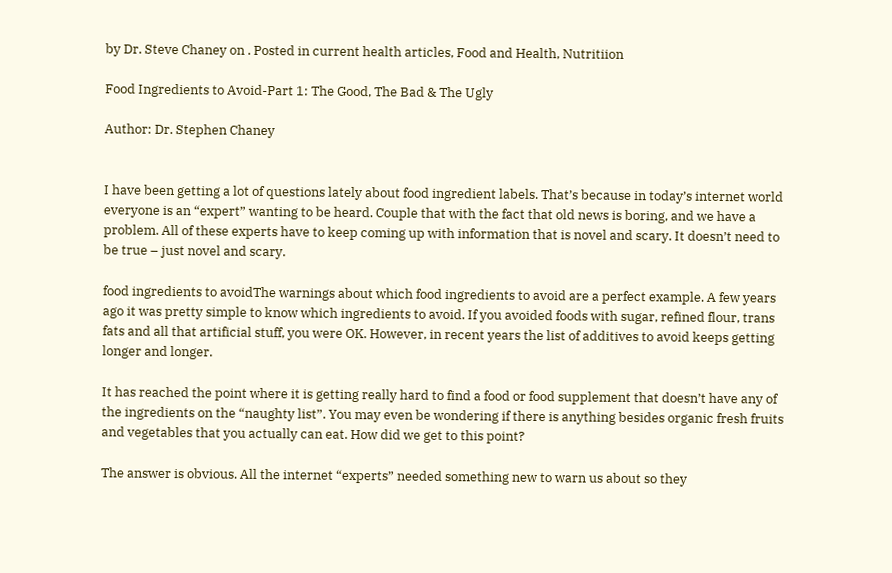by Dr. Steve Chaney on . Posted in current health articles, Food and Health, Nutritiion

Food Ingredients to Avoid-Part 1: The Good, The Bad & The Ugly

Author: Dr. Stephen Chaney


I have been getting a lot of questions lately about food ingredient labels. That’s because in today’s internet world everyone is an “expert” wanting to be heard. Couple that with the fact that old news is boring, and we have a problem. All of these experts have to keep coming up with information that is novel and scary. It doesn’t need to be true – just novel and scary.

food ingredients to avoidThe warnings about which food ingredients to avoid are a perfect example. A few years ago it was pretty simple to know which ingredients to avoid. If you avoided foods with sugar, refined flour, trans fats and all that artificial stuff, you were OK. However, in recent years the list of additives to avoid keeps getting longer and longer.

It has reached the point where it is getting really hard to find a food or food supplement that doesn’t have any of the ingredients on the “naughty list”. You may even be wondering if there is anything besides organic fresh fruits and vegetables that you actually can eat. How did we get to this point?

The answer is obvious. All the internet “experts” needed something new to warn us about so they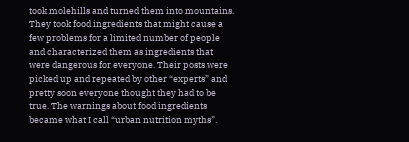took molehills and turned them into mountains. They took food ingredients that might cause a few problems for a limited number of people and characterized them as ingredients that were dangerous for everyone. Their posts were picked up and repeated by other “experts” and pretty soon everyone thought they had to be true. The warnings about food ingredients became what I call “urban nutrition myths”.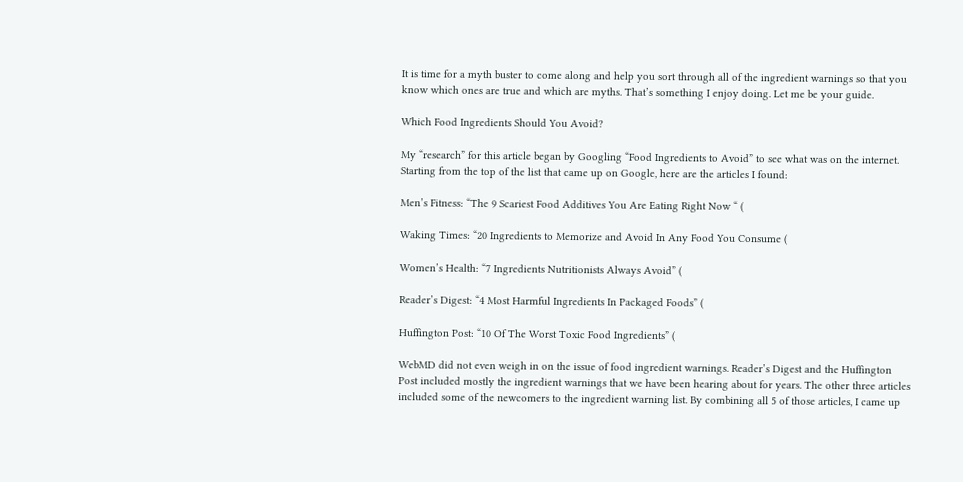It is time for a myth buster to come along and help you sort through all of the ingredient warnings so that you know which ones are true and which are myths. That’s something I enjoy doing. Let me be your guide.

Which Food Ingredients Should You Avoid?

My “research” for this article began by Googling “Food Ingredients to Avoid” to see what was on the internet. Starting from the top of the list that came up on Google, here are the articles I found:

Men’s Fitness: “The 9 Scariest Food Additives You Are Eating Right Now “ (

Waking Times: “20 Ingredients to Memorize and Avoid In Any Food You Consume (

Women’s Health: “7 Ingredients Nutritionists Always Avoid” (

Reader’s Digest: “4 Most Harmful Ingredients In Packaged Foods” (

Huffington Post: “10 Of The Worst Toxic Food Ingredients” (

WebMD did not even weigh in on the issue of food ingredient warnings. Reader’s Digest and the Huffington Post included mostly the ingredient warnings that we have been hearing about for years. The other three articles included some of the newcomers to the ingredient warning list. By combining all 5 of those articles, I came up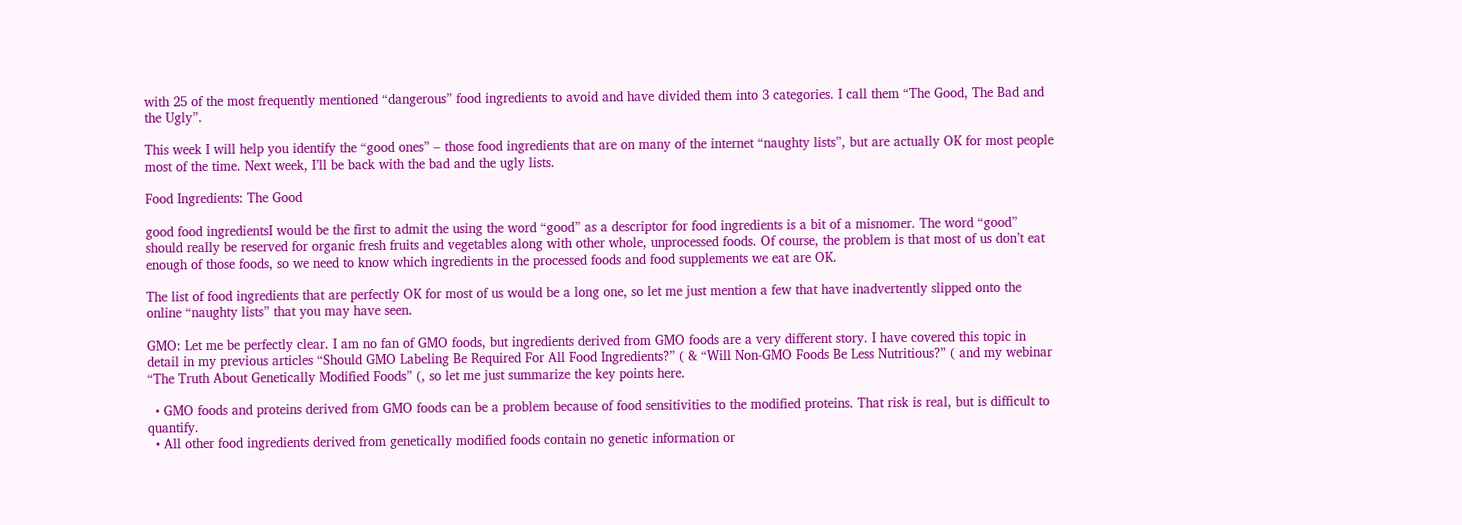with 25 of the most frequently mentioned “dangerous” food ingredients to avoid and have divided them into 3 categories. I call them “The Good, The Bad and the Ugly”.

This week I will help you identify the “good ones” – those food ingredients that are on many of the internet “naughty lists”, but are actually OK for most people most of the time. Next week, I’ll be back with the bad and the ugly lists.

Food Ingredients: The Good

good food ingredientsI would be the first to admit the using the word “good” as a descriptor for food ingredients is a bit of a misnomer. The word “good” should really be reserved for organic fresh fruits and vegetables along with other whole, unprocessed foods. Of course, the problem is that most of us don’t eat enough of those foods, so we need to know which ingredients in the processed foods and food supplements we eat are OK.

The list of food ingredients that are perfectly OK for most of us would be a long one, so let me just mention a few that have inadvertently slipped onto the online “naughty lists” that you may have seen.

GMO: Let me be perfectly clear. I am no fan of GMO foods, but ingredients derived from GMO foods are a very different story. I have covered this topic in detail in my previous articles “Should GMO Labeling Be Required For All Food Ingredients?” ( & “Will Non-GMO Foods Be Less Nutritious?” ( and my webinar “The Truth About Genetically Modified Foods” (, so let me just summarize the key points here.

  • GMO foods and proteins derived from GMO foods can be a problem because of food sensitivities to the modified proteins. That risk is real, but is difficult to quantify.
  • All other food ingredients derived from genetically modified foods contain no genetic information or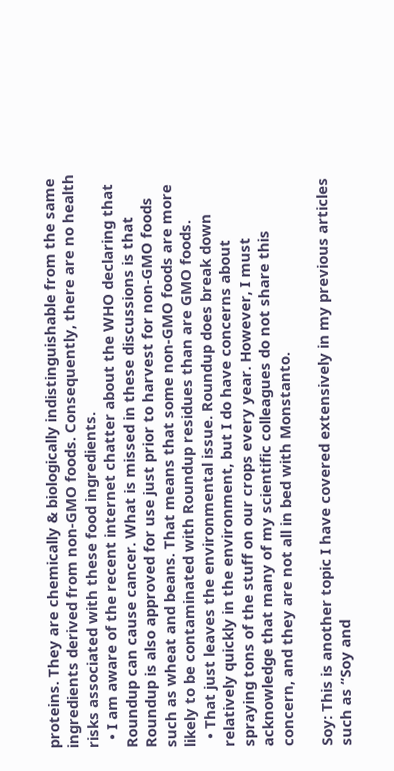proteins. They are chemically & biologically indistinguishable from the same ingredients derived from non-GMO foods. Consequently, there are no health risks associated with these food ingredients.
  • I am aware of the recent internet chatter about the WHO declaring that Roundup can cause cancer. What is missed in these discussions is that Roundup is also approved for use just prior to harvest for non-GMO foods such as wheat and beans. That means that some non-GMO foods are more likely to be contaminated with Roundup residues than are GMO foods.
  • That just leaves the environmental issue. Roundup does break down relatively quickly in the environment, but I do have concerns about spraying tons of the stuff on our crops every year. However, I must acknowledge that many of my scientific colleagues do not share this concern, and they are not all in bed with Monstanto.

Soy: This is another topic I have covered extensively in my previous articles such as “Soy and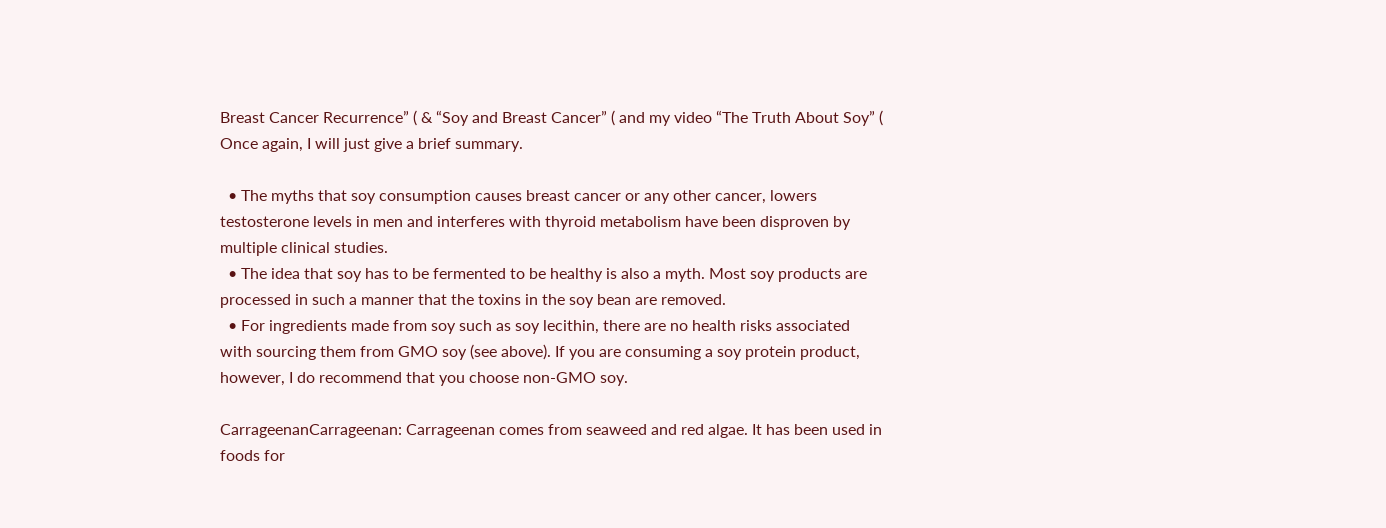Breast Cancer Recurrence” ( & “Soy and Breast Cancer” ( and my video “The Truth About Soy” ( Once again, I will just give a brief summary.

  • The myths that soy consumption causes breast cancer or any other cancer, lowers testosterone levels in men and interferes with thyroid metabolism have been disproven by multiple clinical studies.
  • The idea that soy has to be fermented to be healthy is also a myth. Most soy products are processed in such a manner that the toxins in the soy bean are removed.
  • For ingredients made from soy such as soy lecithin, there are no health risks associated with sourcing them from GMO soy (see above). If you are consuming a soy protein product, however, I do recommend that you choose non-GMO soy.

CarrageenanCarrageenan: Carrageenan comes from seaweed and red algae. It has been used in foods for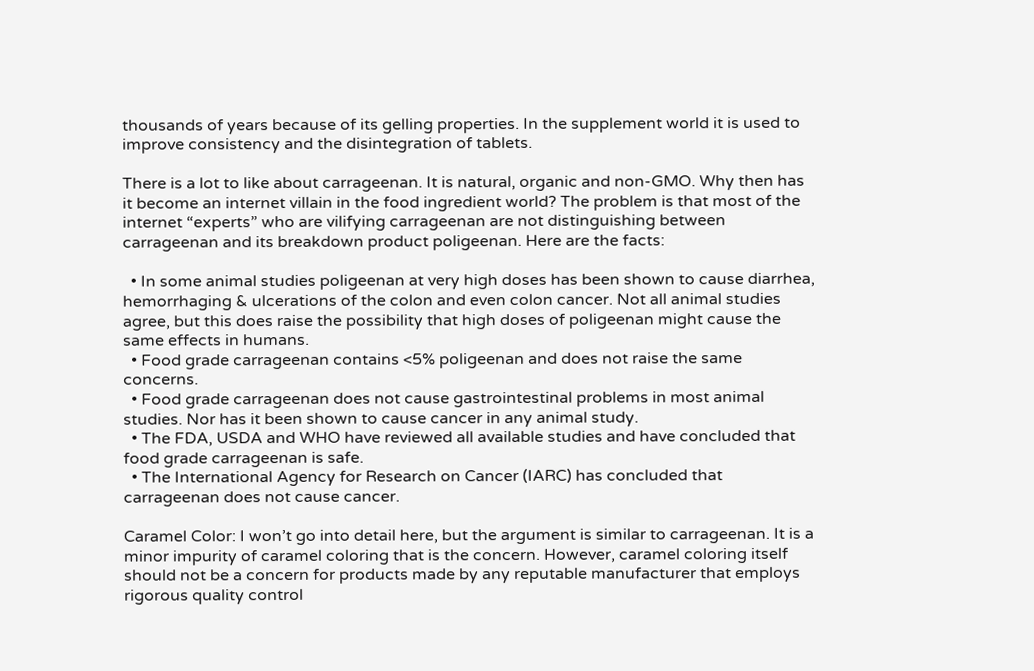thousands of years because of its gelling properties. In the supplement world it is used to improve consistency and the disintegration of tablets.

There is a lot to like about carrageenan. It is natural, organic and non-GMO. Why then has it become an internet villain in the food ingredient world? The problem is that most of the internet “experts” who are vilifying carrageenan are not distinguishing between carrageenan and its breakdown product poligeenan. Here are the facts:

  • In some animal studies poligeenan at very high doses has been shown to cause diarrhea, hemorrhaging & ulcerations of the colon and even colon cancer. Not all animal studies agree, but this does raise the possibility that high doses of poligeenan might cause the same effects in humans.
  • Food grade carrageenan contains <5% poligeenan and does not raise the same concerns.
  • Food grade carrageenan does not cause gastrointestinal problems in most animal studies. Nor has it been shown to cause cancer in any animal study.
  • The FDA, USDA and WHO have reviewed all available studies and have concluded that food grade carrageenan is safe.
  • The International Agency for Research on Cancer (IARC) has concluded that carrageenan does not cause cancer.

Caramel Color: I won’t go into detail here, but the argument is similar to carrageenan. It is a minor impurity of caramel coloring that is the concern. However, caramel coloring itself should not be a concern for products made by any reputable manufacturer that employs rigorous quality control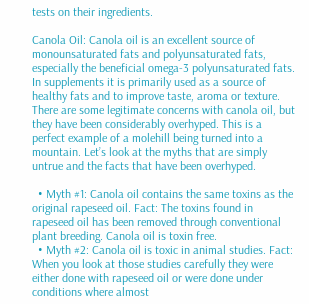tests on their ingredients.

Canola Oil: Canola oil is an excellent source of monounsaturated fats and polyunsaturated fats, especially the beneficial omega-3 polyunsaturated fats. In supplements it is primarily used as a source of healthy fats and to improve taste, aroma or texture. There are some legitimate concerns with canola oil, but they have been considerably overhyped. This is a perfect example of a molehill being turned into a mountain. Let’s look at the myths that are simply untrue and the facts that have been overhyped.

  • Myth #1: Canola oil contains the same toxins as the original rapeseed oil. Fact: The toxins found in rapeseed oil has been removed through conventional plant breeding. Canola oil is toxin free.
  • Myth #2: Canola oil is toxic in animal studies. Fact: When you look at those studies carefully they were either done with rapeseed oil or were done under conditions where almost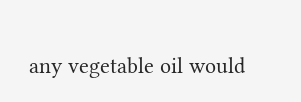any vegetable oil would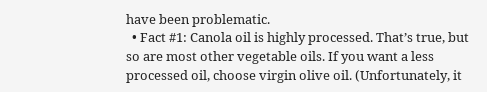have been problematic.
  • Fact #1: Canola oil is highly processed. That’s true, but so are most other vegetable oils. If you want a less processed oil, choose virgin olive oil. (Unfortunately, it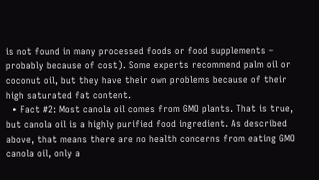is not found in many processed foods or food supplements – probably because of cost). Some experts recommend palm oil or coconut oil, but they have their own problems because of their high saturated fat content.
  • Fact #2: Most canola oil comes from GMO plants. That is true, but canola oil is a highly purified food ingredient. As described above, that means there are no health concerns from eating GMO canola oil, only a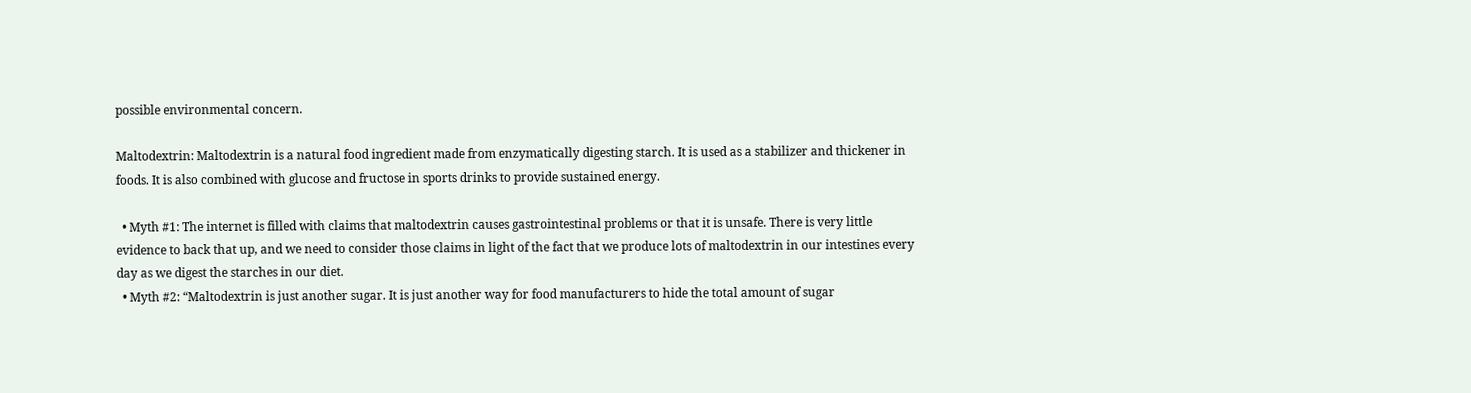possible environmental concern.

Maltodextrin: Maltodextrin is a natural food ingredient made from enzymatically digesting starch. It is used as a stabilizer and thickener in foods. It is also combined with glucose and fructose in sports drinks to provide sustained energy.

  • Myth #1: The internet is filled with claims that maltodextrin causes gastrointestinal problems or that it is unsafe. There is very little evidence to back that up, and we need to consider those claims in light of the fact that we produce lots of maltodextrin in our intestines every day as we digest the starches in our diet.
  • Myth #2: “Maltodextrin is just another sugar. It is just another way for food manufacturers to hide the total amount of sugar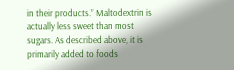in their products.” Maltodextrin is actually less sweet than most sugars. As described above, it is primarily added to foods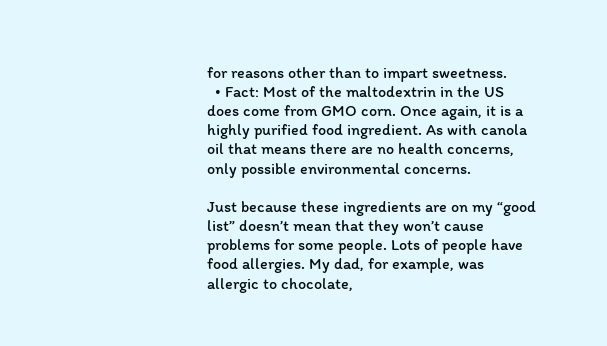for reasons other than to impart sweetness.
  • Fact: Most of the maltodextrin in the US does come from GMO corn. Once again, it is a highly purified food ingredient. As with canola oil that means there are no health concerns, only possible environmental concerns.

Just because these ingredients are on my “good list” doesn’t mean that they won’t cause problems for some people. Lots of people have food allergies. My dad, for example, was allergic to chocolate,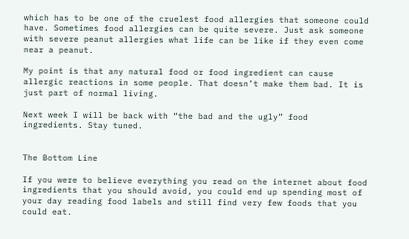which has to be one of the cruelest food allergies that someone could have. Sometimes food allergies can be quite severe. Just ask someone with severe peanut allergies what life can be like if they even come near a peanut.

My point is that any natural food or food ingredient can cause allergic reactions in some people. That doesn’t make them bad. It is just part of normal living.

Next week I will be back with “the bad and the ugly” food ingredients. Stay tuned.


The Bottom Line

If you were to believe everything you read on the internet about food ingredients that you should avoid, you could end up spending most of your day reading food labels and still find very few foods that you could eat.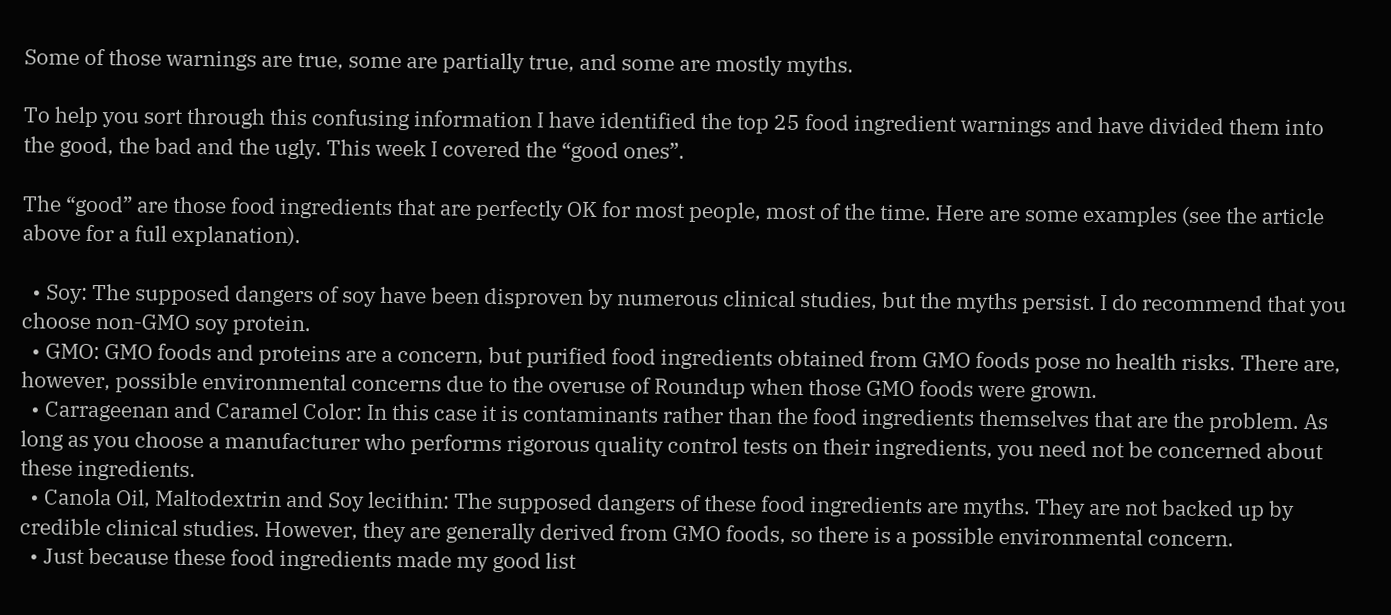Some of those warnings are true, some are partially true, and some are mostly myths.

To help you sort through this confusing information I have identified the top 25 food ingredient warnings and have divided them into the good, the bad and the ugly. This week I covered the “good ones”.

The “good” are those food ingredients that are perfectly OK for most people, most of the time. Here are some examples (see the article above for a full explanation).

  • Soy: The supposed dangers of soy have been disproven by numerous clinical studies, but the myths persist. I do recommend that you choose non-GMO soy protein.
  • GMO: GMO foods and proteins are a concern, but purified food ingredients obtained from GMO foods pose no health risks. There are, however, possible environmental concerns due to the overuse of Roundup when those GMO foods were grown.
  • Carrageenan and Caramel Color: In this case it is contaminants rather than the food ingredients themselves that are the problem. As long as you choose a manufacturer who performs rigorous quality control tests on their ingredients, you need not be concerned about these ingredients.
  • Canola Oil, Maltodextrin and Soy lecithin: The supposed dangers of these food ingredients are myths. They are not backed up by credible clinical studies. However, they are generally derived from GMO foods, so there is a possible environmental concern.
  • Just because these food ingredients made my good list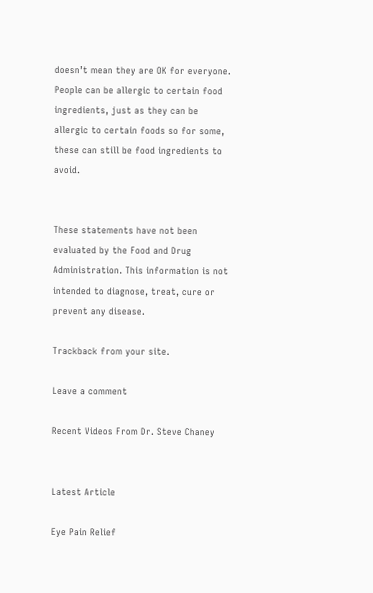doesn’t mean they are OK for everyone. People can be allergic to certain food ingredients, just as they can be allergic to certain foods so for some, these can still be food ingredients to avoid.


These statements have not been evaluated by the Food and Drug Administration. This information is not intended to diagnose, treat, cure or prevent any disease.

Trackback from your site.

Leave a comment

Recent Videos From Dr. Steve Chaney


Latest Article

Eye Pain Relief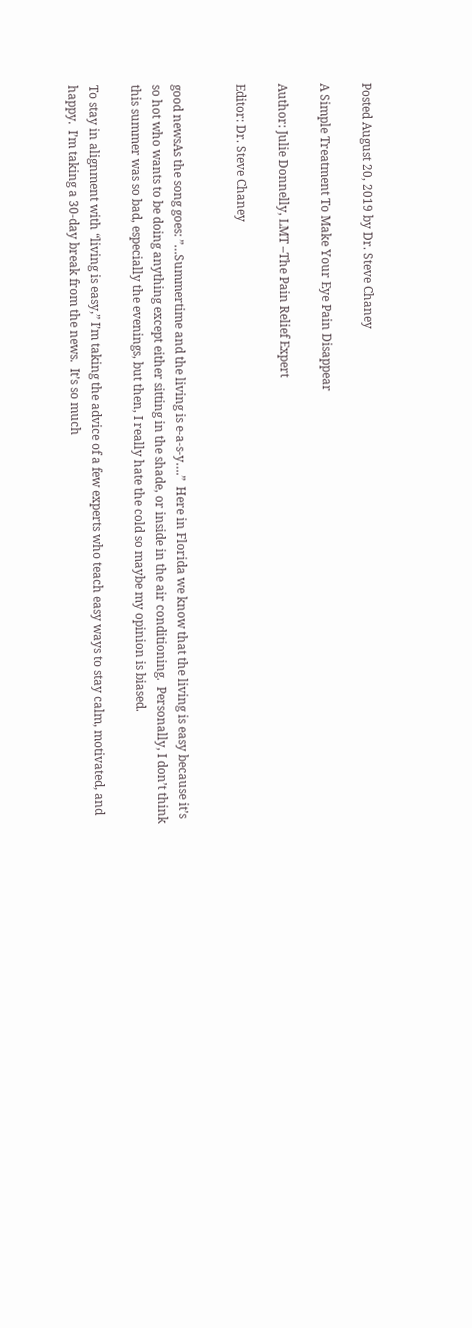Posted August 20, 2019 by Dr. Steve Chaney

A Simple Treatment To Make Your Eye Pain Disappear

Author: Julie Donnelly, LMT –The Pain Relief Expert

Editor: Dr. Steve Chaney


good newsAs the song goes: ”…Summertime and the living is e-a-s-y….”  Here in Florida we know that the living is easy because it’s so hot who wants to be doing anything except either sitting in the shade, or inside in the air conditioning.  Personally, I don’t think this summer was so bad, especially the evenings, but then, I really hate the cold so maybe my opinion is biased.

To stay in alignment with “living is easy,” I’m taking the advice of a few experts who teach easy ways to stay calm, motivated, and happy.  I’m taking a 30-day break from the news.  It’s so much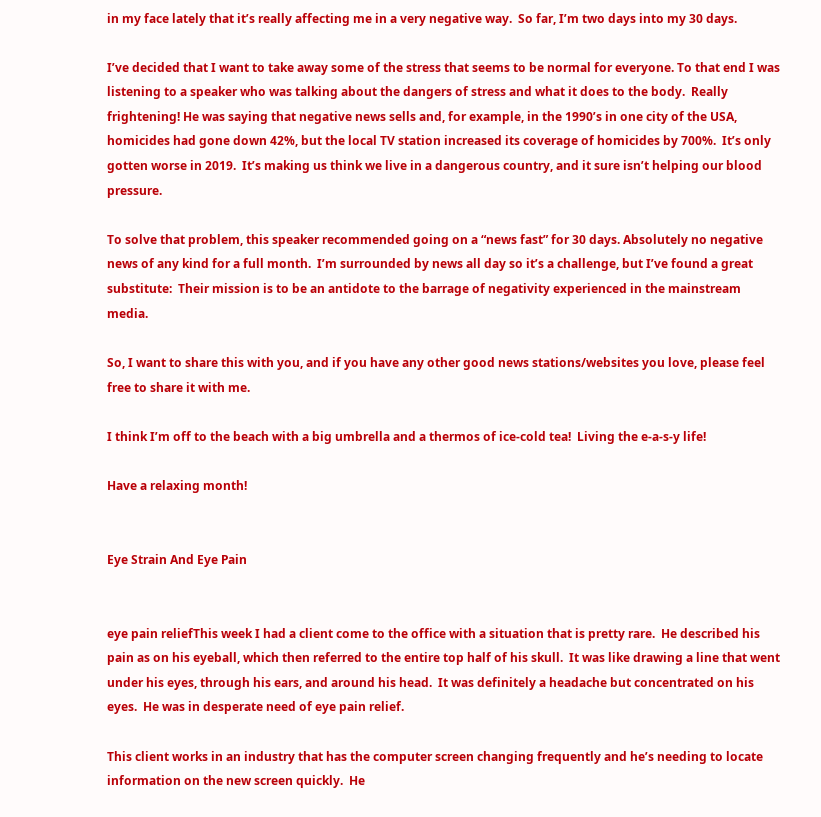in my face lately that it’s really affecting me in a very negative way.  So far, I’m two days into my 30 days.

I’ve decided that I want to take away some of the stress that seems to be normal for everyone. To that end I was listening to a speaker who was talking about the dangers of stress and what it does to the body.  Really frightening! He was saying that negative news sells and, for example, in the 1990’s in one city of the USA, homicides had gone down 42%, but the local TV station increased its coverage of homicides by 700%.  It’s only gotten worse in 2019.  It’s making us think we live in a dangerous country, and it sure isn’t helping our blood pressure.

To solve that problem, this speaker recommended going on a “news fast” for 30 days. Absolutely no negative news of any kind for a full month.  I’m surrounded by news all day so it’s a challenge, but I’ve found a great substitute:  Their mission is to be an antidote to the barrage of negativity experienced in the mainstream media.

So, I want to share this with you, and if you have any other good news stations/websites you love, please feel free to share it with me.

I think I’m off to the beach with a big umbrella and a thermos of ice-cold tea!  Living the e-a-s-y life!

Have a relaxing month!


Eye Strain And Eye Pain


eye pain reliefThis week I had a client come to the office with a situation that is pretty rare.  He described his pain as on his eyeball, which then referred to the entire top half of his skull.  It was like drawing a line that went under his eyes, through his ears, and around his head.  It was definitely a headache but concentrated on his eyes.  He was in desperate need of eye pain relief.

This client works in an industry that has the computer screen changing frequently and he’s needing to locate information on the new screen quickly.  He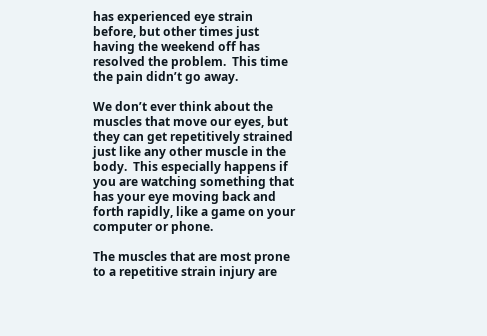has experienced eye strain before, but other times just having the weekend off has resolved the problem.  This time the pain didn’t go away.

We don’t ever think about the muscles that move our eyes, but they can get repetitively strained just like any other muscle in the body.  This especially happens if you are watching something that has your eye moving back and forth rapidly, like a game on your computer or phone.

The muscles that are most prone to a repetitive strain injury are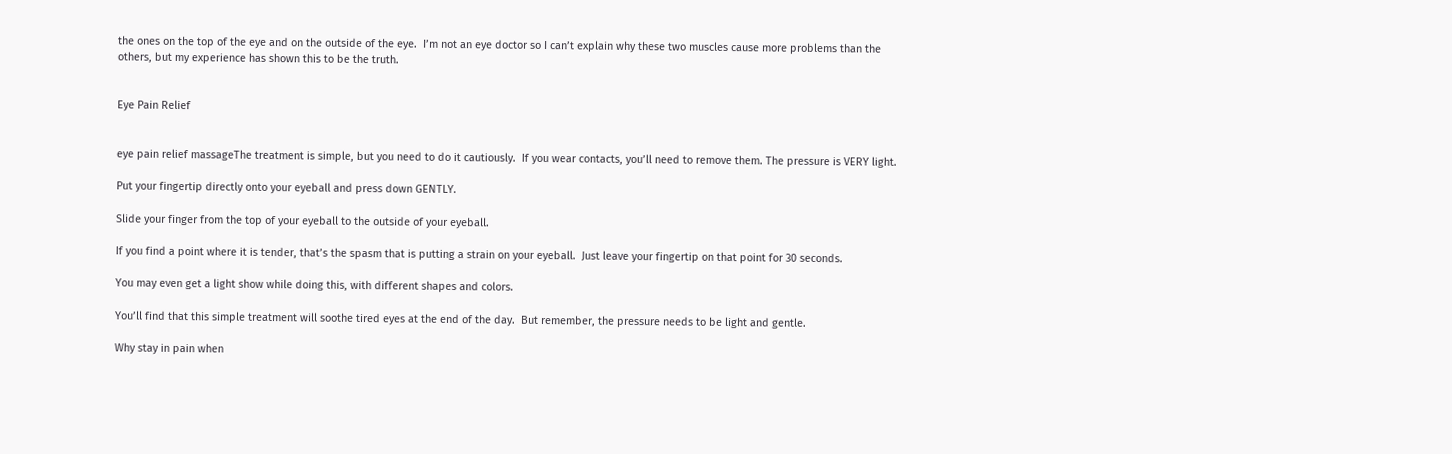the ones on the top of the eye and on the outside of the eye.  I’m not an eye doctor so I can’t explain why these two muscles cause more problems than the others, but my experience has shown this to be the truth.


Eye Pain Relief


eye pain relief massageThe treatment is simple, but you need to do it cautiously.  If you wear contacts, you’ll need to remove them. The pressure is VERY light.

Put your fingertip directly onto your eyeball and press down GENTLY.

Slide your finger from the top of your eyeball to the outside of your eyeball.

If you find a point where it is tender, that’s the spasm that is putting a strain on your eyeball.  Just leave your fingertip on that point for 30 seconds.

You may even get a light show while doing this, with different shapes and colors.

You’ll find that this simple treatment will soothe tired eyes at the end of the day.  But remember, the pressure needs to be light and gentle.

Why stay in pain when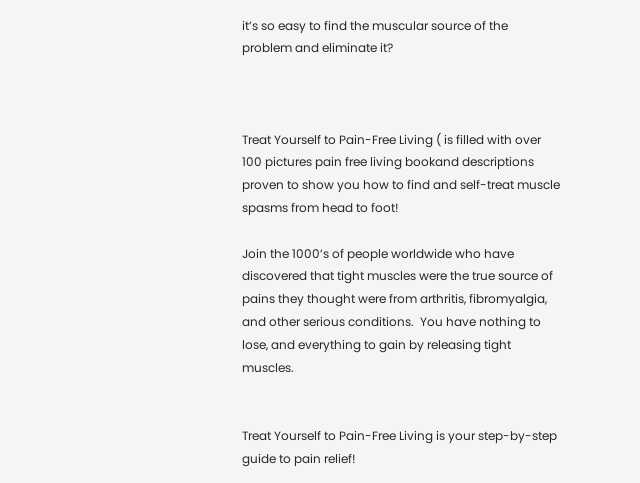it’s so easy to find the muscular source of the problem and eliminate it?



Treat Yourself to Pain-Free Living ( is filled with over 100 pictures pain free living bookand descriptions proven to show you how to find and self-treat muscle spasms from head to foot!

Join the 1000’s of people worldwide who have discovered that tight muscles were the true source of pains they thought were from arthritis, fibromyalgia, and other serious conditions.  You have nothing to lose, and everything to gain by releasing tight muscles.


Treat Yourself to Pain-Free Living is your step-by-step guide to pain relief!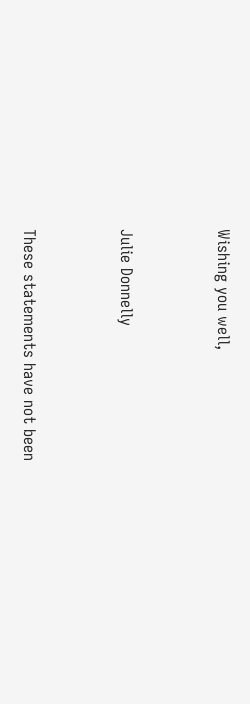Wishing you well,


Julie Donnelly


These statements have not been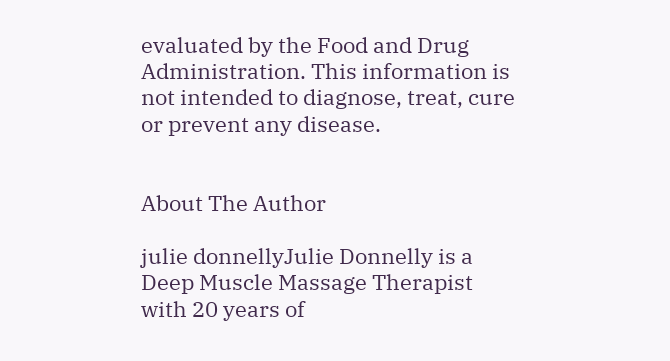evaluated by the Food and Drug Administration. This information is not intended to diagnose, treat, cure or prevent any disease.


About The Author

julie donnellyJulie Donnelly is a Deep Muscle Massage Therapist with 20 years of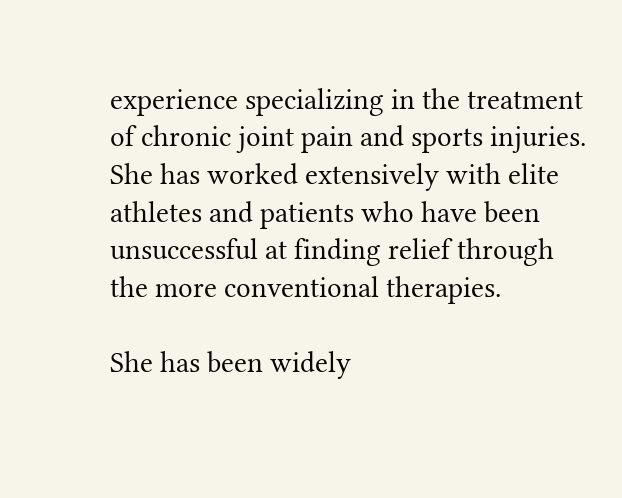experience specializing in the treatment of chronic joint pain and sports injuries. She has worked extensively with elite athletes and patients who have been unsuccessful at finding relief through the more conventional therapies.

She has been widely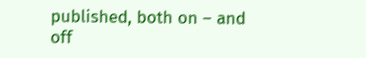published, both on – and off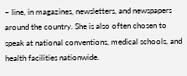– line, in magazines, newsletters, and newspapers around the country. She is also often chosen to speak at national conventions, medical schools, and health facilities nationwide.